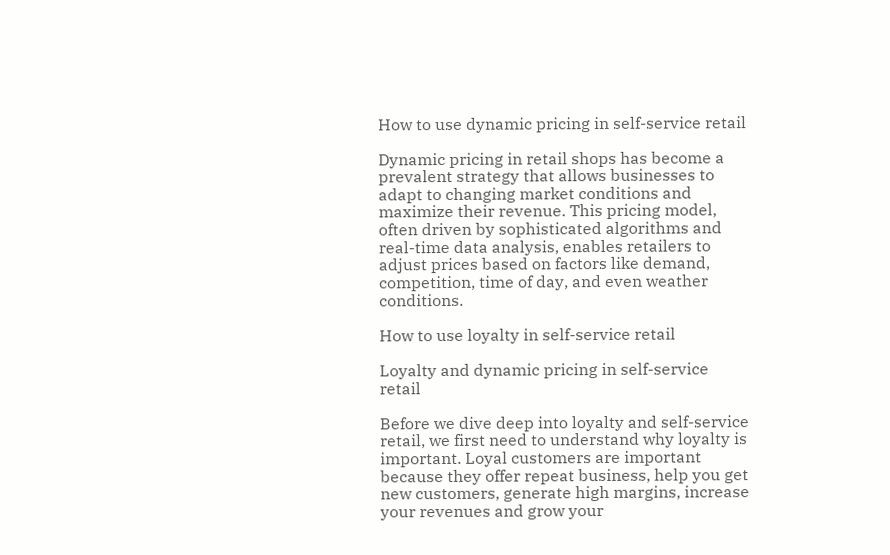How to use dynamic pricing in self-service retail

Dynamic pricing in retail shops has become a prevalent strategy that allows businesses to adapt to changing market conditions and maximize their revenue. This pricing model, often driven by sophisticated algorithms and real-time data analysis, enables retailers to adjust prices based on factors like demand, competition, time of day, and even weather conditions.

How to use loyalty in self-service retail

Loyalty and dynamic pricing in self-service retail

Before we dive deep into loyalty and self-service retail, we first need to understand why loyalty is important. Loyal customers are important because they offer repeat business, help you get new customers, generate high margins, increase your revenues and grow your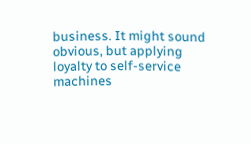business. It might sound obvious, but applying loyalty to self-service machines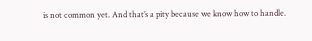is not common yet. And that’s a pity because we know how to handle.